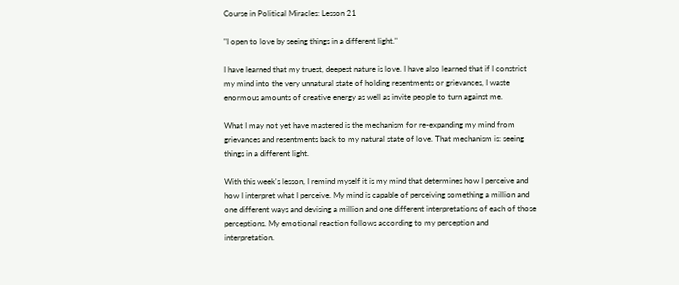Course in Political Miracles: Lesson 21

"I open to love by seeing things in a different light."

I have learned that my truest, deepest nature is love. I have also learned that if I constrict my mind into the very unnatural state of holding resentments or grievances, I waste enormous amounts of creative energy as well as invite people to turn against me.

What I may not yet have mastered is the mechanism for re-expanding my mind from grievances and resentments back to my natural state of love. That mechanism is: seeing things in a different light.

With this week's lesson, I remind myself it is my mind that determines how I perceive and how I interpret what I perceive. My mind is capable of perceiving something a million and one different ways and devising a million and one different interpretations of each of those perceptions. My emotional reaction follows according to my perception and interpretation.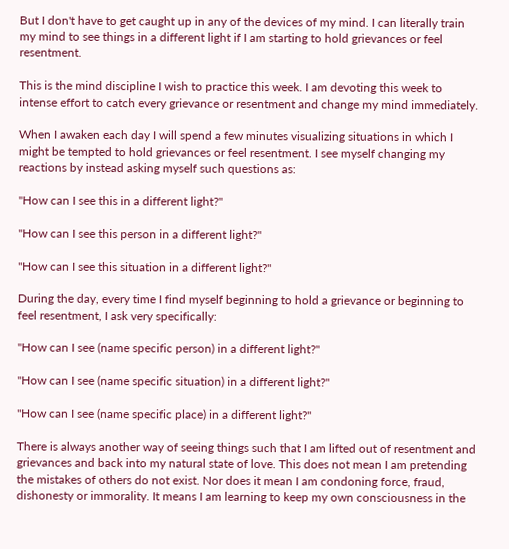But I don't have to get caught up in any of the devices of my mind. I can literally train my mind to see things in a different light if I am starting to hold grievances or feel resentment.

This is the mind discipline I wish to practice this week. I am devoting this week to intense effort to catch every grievance or resentment and change my mind immediately.

When I awaken each day I will spend a few minutes visualizing situations in which I might be tempted to hold grievances or feel resentment. I see myself changing my reactions by instead asking myself such questions as:

"How can I see this in a different light?"

"How can I see this person in a different light?"

"How can I see this situation in a different light?"

During the day, every time I find myself beginning to hold a grievance or beginning to feel resentment, I ask very specifically:

"How can I see (name specific person) in a different light?"

"How can I see (name specific situation) in a different light?"

"How can I see (name specific place) in a different light?"

There is always another way of seeing things such that I am lifted out of resentment and grievances and back into my natural state of love. This does not mean I am pretending the mistakes of others do not exist. Nor does it mean I am condoning force, fraud, dishonesty or immorality. It means I am learning to keep my own consciousness in the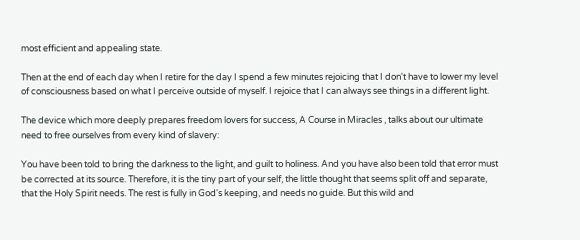most efficient and appealing state.

Then at the end of each day when I retire for the day I spend a few minutes rejoicing that I don't have to lower my level of consciousness based on what I perceive outside of myself. I rejoice that I can always see things in a different light.

The device which more deeply prepares freedom lovers for success, A Course in Miracles , talks about our ultimate need to free ourselves from every kind of slavery:

You have been told to bring the darkness to the light, and guilt to holiness. And you have also been told that error must be corrected at its source. Therefore, it is the tiny part of your self, the little thought that seems split off and separate, that the Holy Spirit needs. The rest is fully in God's keeping, and needs no guide. But this wild and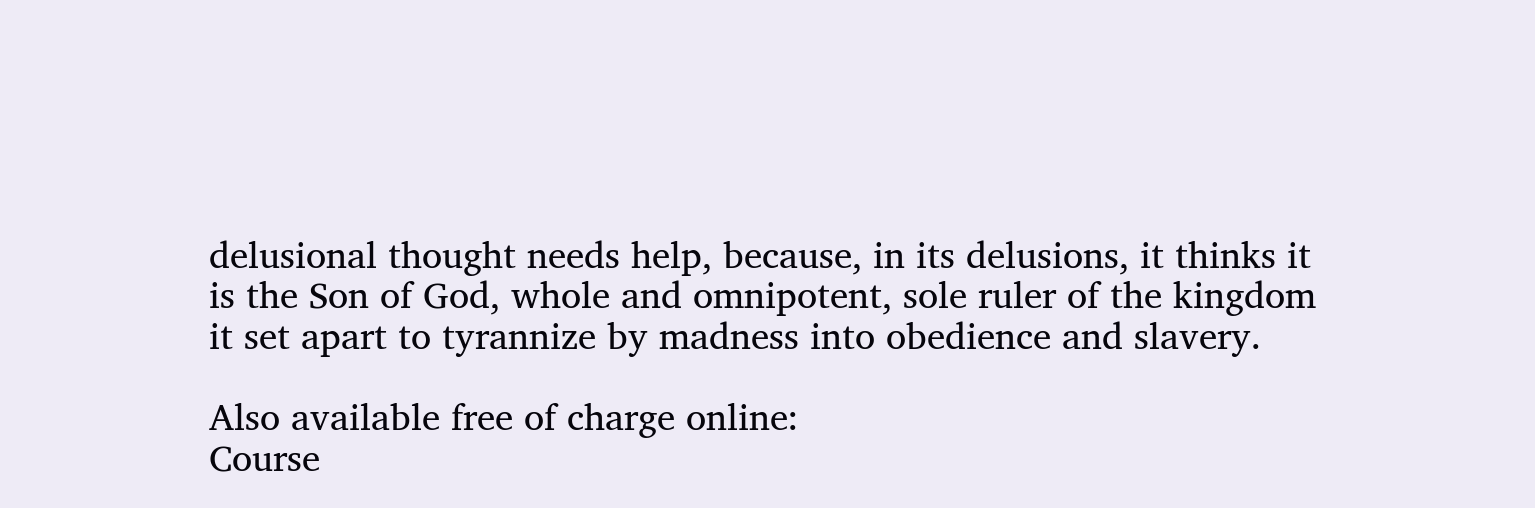delusional thought needs help, because, in its delusions, it thinks it is the Son of God, whole and omnipotent, sole ruler of the kingdom it set apart to tyrannize by madness into obedience and slavery.

Also available free of charge online:
Course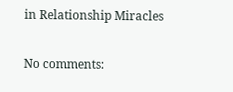in Relationship Miracles

No comments: